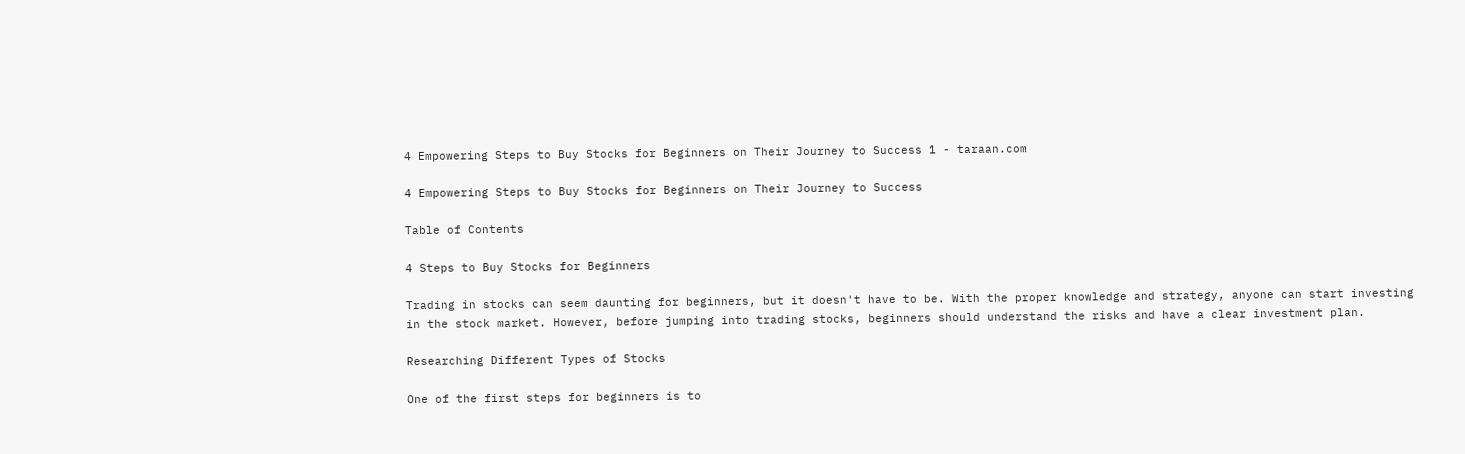4 Empowering Steps to Buy Stocks for Beginners on Their Journey to Success 1 - taraan.com

4 Empowering Steps to Buy Stocks for Beginners on Their Journey to Success

Table of Contents

4 Steps to Buy Stocks for Beginners

Trading in stocks can seem daunting for beginners, but it doesn't have to be. With the proper knowledge and strategy, anyone can start investing in the stock market. However, before jumping into trading stocks, beginners should understand the risks and have a clear investment plan.

Researching Different Types of Stocks

One of the first steps for beginners is to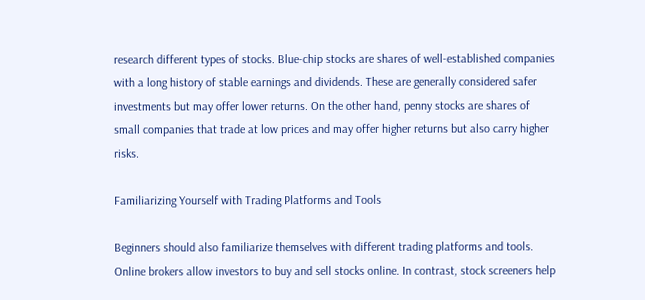research different types of stocks. Blue-chip stocks are shares of well-established companies with a long history of stable earnings and dividends. These are generally considered safer investments but may offer lower returns. On the other hand, penny stocks are shares of small companies that trade at low prices and may offer higher returns but also carry higher risks.

Familiarizing Yourself with Trading Platforms and Tools

Beginners should also familiarize themselves with different trading platforms and tools. Online brokers allow investors to buy and sell stocks online. In contrast, stock screeners help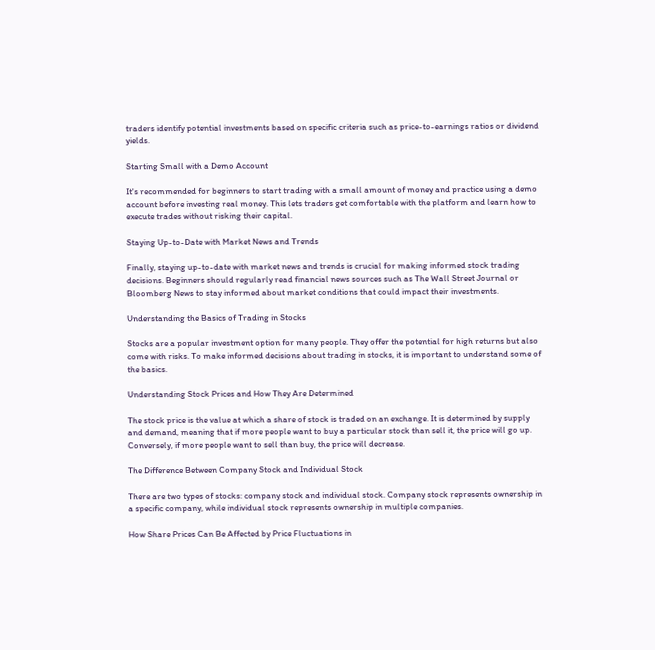traders identify potential investments based on specific criteria such as price-to-earnings ratios or dividend yields.

Starting Small with a Demo Account

It's recommended for beginners to start trading with a small amount of money and practice using a demo account before investing real money. This lets traders get comfortable with the platform and learn how to execute trades without risking their capital.

Staying Up-to-Date with Market News and Trends

Finally, staying up-to-date with market news and trends is crucial for making informed stock trading decisions. Beginners should regularly read financial news sources such as The Wall Street Journal or Bloomberg News to stay informed about market conditions that could impact their investments.

Understanding the Basics of Trading in Stocks

Stocks are a popular investment option for many people. They offer the potential for high returns but also come with risks. To make informed decisions about trading in stocks, it is important to understand some of the basics.

Understanding Stock Prices and How They Are Determined

The stock price is the value at which a share of stock is traded on an exchange. It is determined by supply and demand, meaning that if more people want to buy a particular stock than sell it, the price will go up. Conversely, if more people want to sell than buy, the price will decrease.

The Difference Between Company Stock and Individual Stock

There are two types of stocks: company stock and individual stock. Company stock represents ownership in a specific company, while individual stock represents ownership in multiple companies.

How Share Prices Can Be Affected by Price Fluctuations in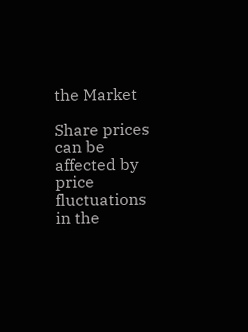the Market

Share prices can be affected by price fluctuations in the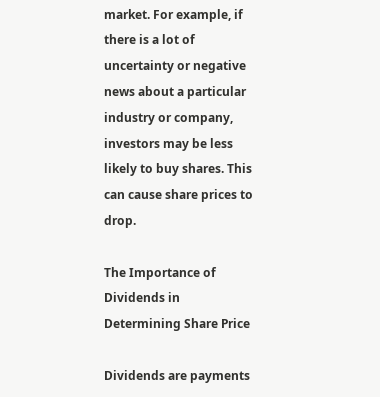market. For example, if there is a lot of uncertainty or negative news about a particular industry or company, investors may be less likely to buy shares. This can cause share prices to drop.

The Importance of Dividends in Determining Share Price

Dividends are payments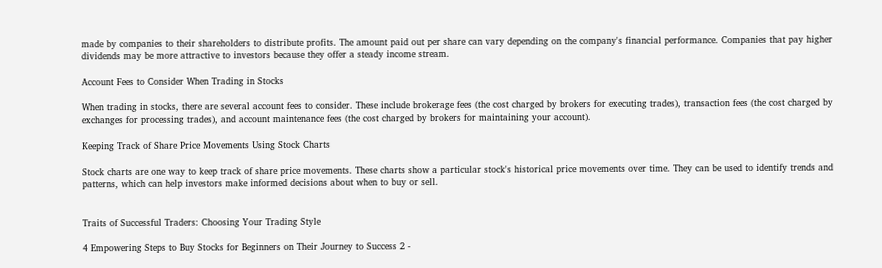made by companies to their shareholders to distribute profits. The amount paid out per share can vary depending on the company's financial performance. Companies that pay higher dividends may be more attractive to investors because they offer a steady income stream.

Account Fees to Consider When Trading in Stocks

When trading in stocks, there are several account fees to consider. These include brokerage fees (the cost charged by brokers for executing trades), transaction fees (the cost charged by exchanges for processing trades), and account maintenance fees (the cost charged by brokers for maintaining your account).

Keeping Track of Share Price Movements Using Stock Charts

Stock charts are one way to keep track of share price movements. These charts show a particular stock's historical price movements over time. They can be used to identify trends and patterns, which can help investors make informed decisions about when to buy or sell.


Traits of Successful Traders: Choosing Your Trading Style

4 Empowering Steps to Buy Stocks for Beginners on Their Journey to Success 2 -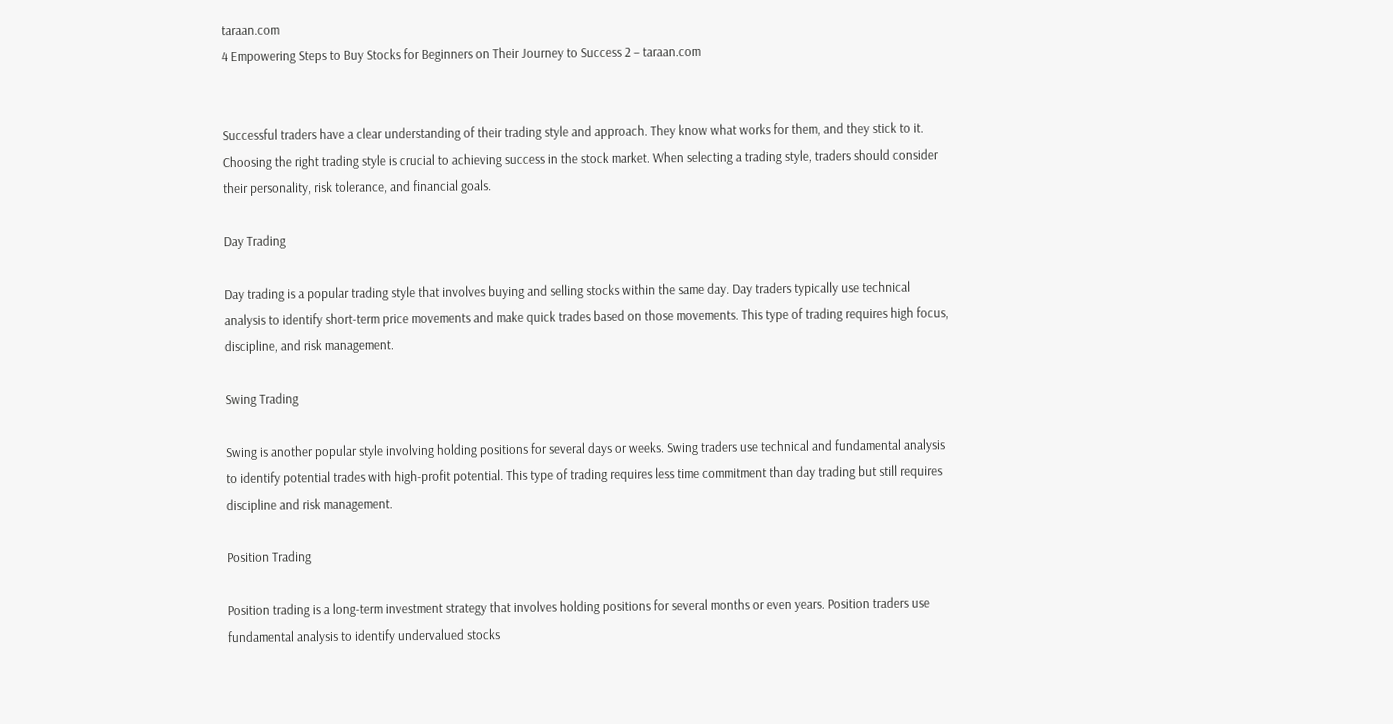taraan.com
4 Empowering Steps to Buy Stocks for Beginners on Their Journey to Success 2 – taraan.com


Successful traders have a clear understanding of their trading style and approach. They know what works for them, and they stick to it. Choosing the right trading style is crucial to achieving success in the stock market. When selecting a trading style, traders should consider their personality, risk tolerance, and financial goals.

Day Trading

Day trading is a popular trading style that involves buying and selling stocks within the same day. Day traders typically use technical analysis to identify short-term price movements and make quick trades based on those movements. This type of trading requires high focus, discipline, and risk management.

Swing Trading

Swing is another popular style involving holding positions for several days or weeks. Swing traders use technical and fundamental analysis to identify potential trades with high-profit potential. This type of trading requires less time commitment than day trading but still requires discipline and risk management.

Position Trading

Position trading is a long-term investment strategy that involves holding positions for several months or even years. Position traders use fundamental analysis to identify undervalued stocks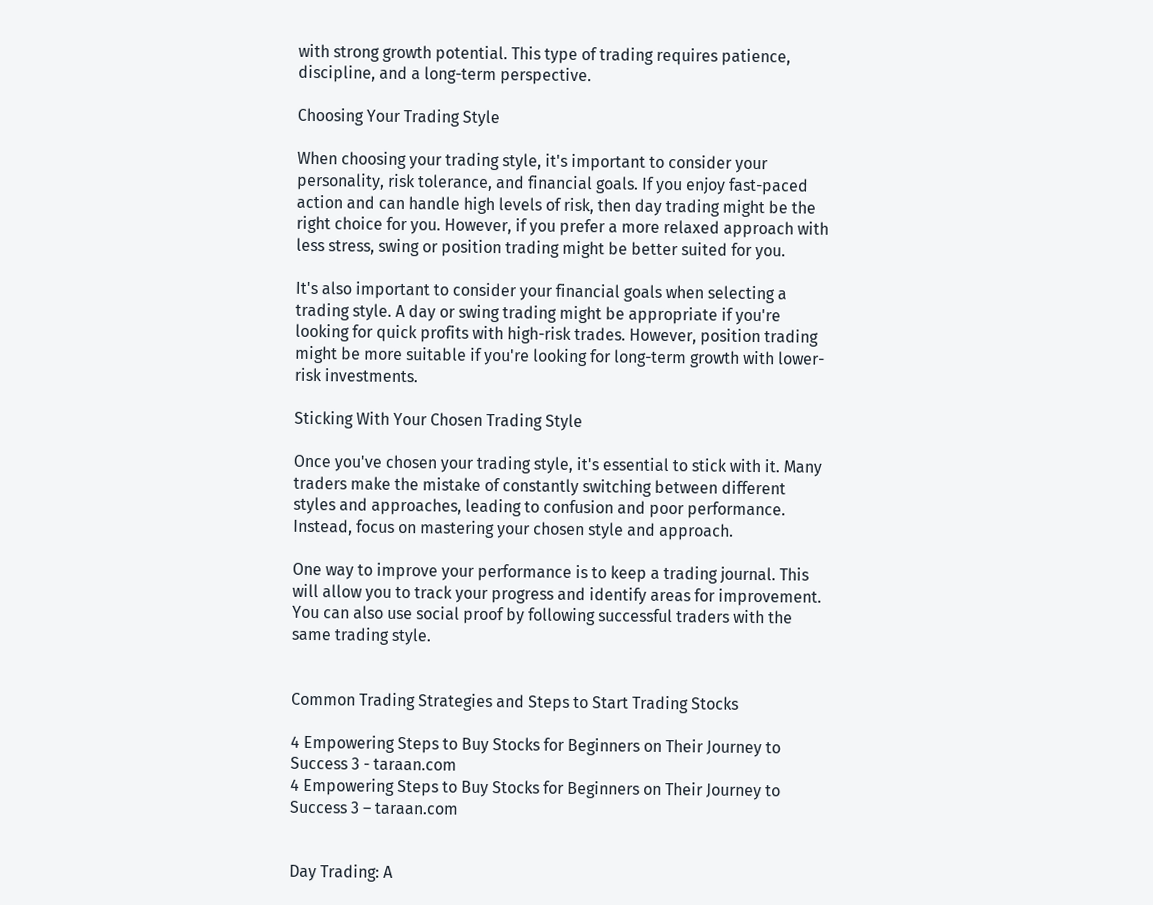with strong growth potential. This type of trading requires patience, discipline, and a long-term perspective.

Choosing Your Trading Style

When choosing your trading style, it's important to consider your personality, risk tolerance, and financial goals. If you enjoy fast-paced action and can handle high levels of risk, then day trading might be the right choice for you. However, if you prefer a more relaxed approach with less stress, swing or position trading might be better suited for you.

It's also important to consider your financial goals when selecting a trading style. A day or swing trading might be appropriate if you're looking for quick profits with high-risk trades. However, position trading might be more suitable if you're looking for long-term growth with lower-risk investments.

Sticking With Your Chosen Trading Style

Once you've chosen your trading style, it's essential to stick with it. Many traders make the mistake of constantly switching between different styles and approaches, leading to confusion and poor performance. Instead, focus on mastering your chosen style and approach.

One way to improve your performance is to keep a trading journal. This will allow you to track your progress and identify areas for improvement. You can also use social proof by following successful traders with the same trading style.


Common Trading Strategies and Steps to Start Trading Stocks

4 Empowering Steps to Buy Stocks for Beginners on Their Journey to Success 3 - taraan.com
4 Empowering Steps to Buy Stocks for Beginners on Their Journey to Success 3 – taraan.com


Day Trading: A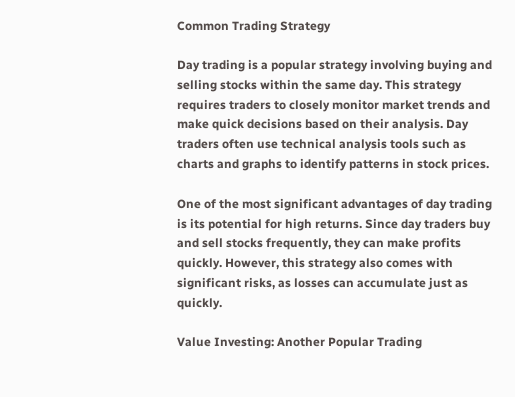Common Trading Strategy

Day trading is a popular strategy involving buying and selling stocks within the same day. This strategy requires traders to closely monitor market trends and make quick decisions based on their analysis. Day traders often use technical analysis tools such as charts and graphs to identify patterns in stock prices.

One of the most significant advantages of day trading is its potential for high returns. Since day traders buy and sell stocks frequently, they can make profits quickly. However, this strategy also comes with significant risks, as losses can accumulate just as quickly.

Value Investing: Another Popular Trading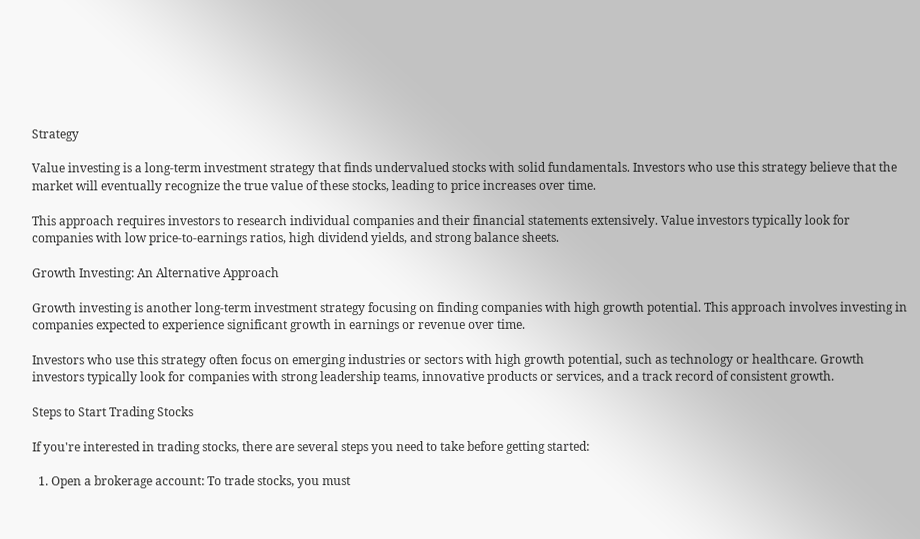Strategy

Value investing is a long-term investment strategy that finds undervalued stocks with solid fundamentals. Investors who use this strategy believe that the market will eventually recognize the true value of these stocks, leading to price increases over time.

This approach requires investors to research individual companies and their financial statements extensively. Value investors typically look for companies with low price-to-earnings ratios, high dividend yields, and strong balance sheets.

Growth Investing: An Alternative Approach

Growth investing is another long-term investment strategy focusing on finding companies with high growth potential. This approach involves investing in companies expected to experience significant growth in earnings or revenue over time.

Investors who use this strategy often focus on emerging industries or sectors with high growth potential, such as technology or healthcare. Growth investors typically look for companies with strong leadership teams, innovative products or services, and a track record of consistent growth.

Steps to Start Trading Stocks

If you're interested in trading stocks, there are several steps you need to take before getting started:

  1. Open a brokerage account: To trade stocks, you must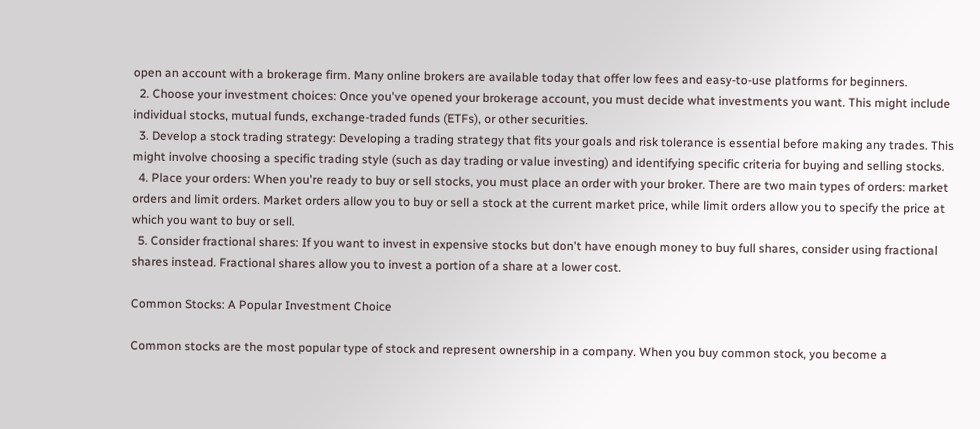open an account with a brokerage firm. Many online brokers are available today that offer low fees and easy-to-use platforms for beginners.
  2. Choose your investment choices: Once you've opened your brokerage account, you must decide what investments you want. This might include individual stocks, mutual funds, exchange-traded funds (ETFs), or other securities.
  3. Develop a stock trading strategy: Developing a trading strategy that fits your goals and risk tolerance is essential before making any trades. This might involve choosing a specific trading style (such as day trading or value investing) and identifying specific criteria for buying and selling stocks.
  4. Place your orders: When you're ready to buy or sell stocks, you must place an order with your broker. There are two main types of orders: market orders and limit orders. Market orders allow you to buy or sell a stock at the current market price, while limit orders allow you to specify the price at which you want to buy or sell.
  5. Consider fractional shares: If you want to invest in expensive stocks but don't have enough money to buy full shares, consider using fractional shares instead. Fractional shares allow you to invest a portion of a share at a lower cost.

Common Stocks: A Popular Investment Choice

Common stocks are the most popular type of stock and represent ownership in a company. When you buy common stock, you become a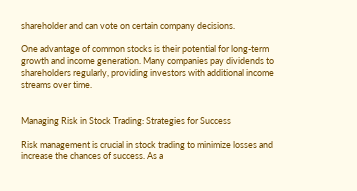shareholder and can vote on certain company decisions.

One advantage of common stocks is their potential for long-term growth and income generation. Many companies pay dividends to shareholders regularly, providing investors with additional income streams over time.


Managing Risk in Stock Trading: Strategies for Success

Risk management is crucial in stock trading to minimize losses and increase the chances of success. As a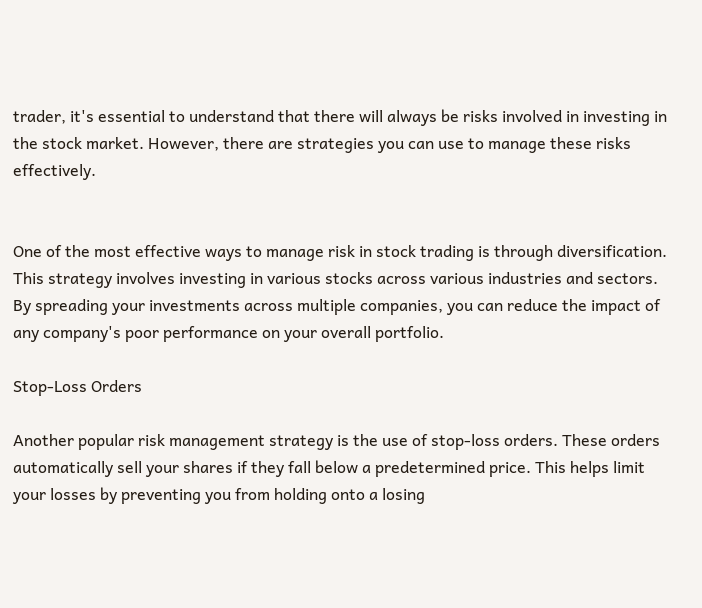trader, it's essential to understand that there will always be risks involved in investing in the stock market. However, there are strategies you can use to manage these risks effectively.


One of the most effective ways to manage risk in stock trading is through diversification. This strategy involves investing in various stocks across various industries and sectors. By spreading your investments across multiple companies, you can reduce the impact of any company's poor performance on your overall portfolio.

Stop-Loss Orders

Another popular risk management strategy is the use of stop-loss orders. These orders automatically sell your shares if they fall below a predetermined price. This helps limit your losses by preventing you from holding onto a losing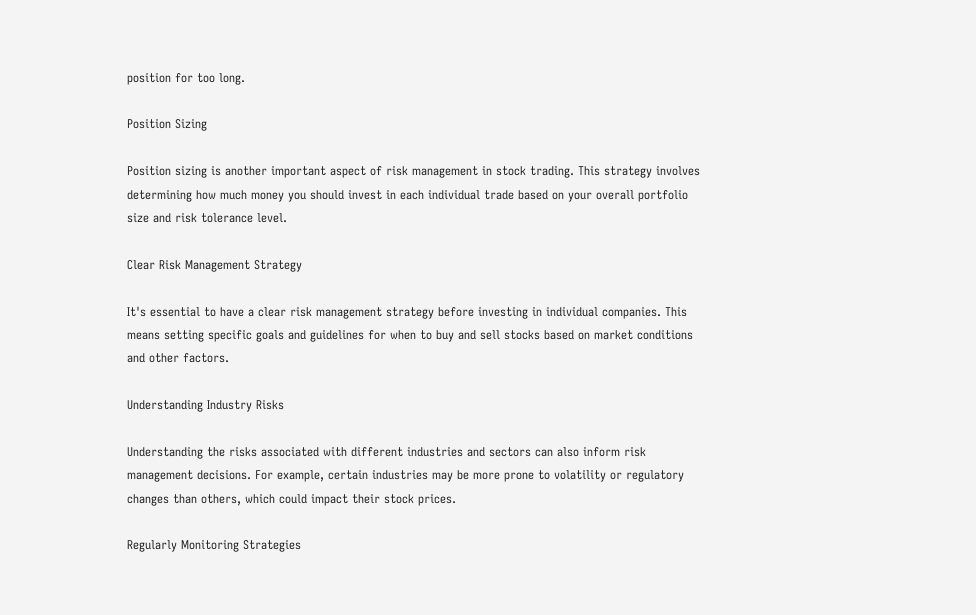position for too long.

Position Sizing

Position sizing is another important aspect of risk management in stock trading. This strategy involves determining how much money you should invest in each individual trade based on your overall portfolio size and risk tolerance level.

Clear Risk Management Strategy

It's essential to have a clear risk management strategy before investing in individual companies. This means setting specific goals and guidelines for when to buy and sell stocks based on market conditions and other factors.

Understanding Industry Risks

Understanding the risks associated with different industries and sectors can also inform risk management decisions. For example, certain industries may be more prone to volatility or regulatory changes than others, which could impact their stock prices.

Regularly Monitoring Strategies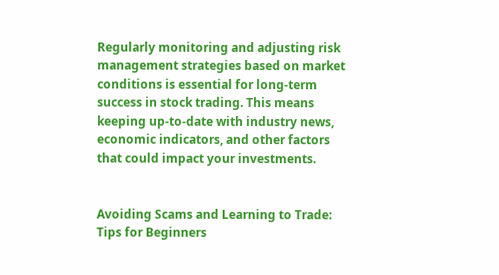Regularly monitoring and adjusting risk management strategies based on market conditions is essential for long-term success in stock trading. This means keeping up-to-date with industry news, economic indicators, and other factors that could impact your investments.


Avoiding Scams and Learning to Trade: Tips for Beginners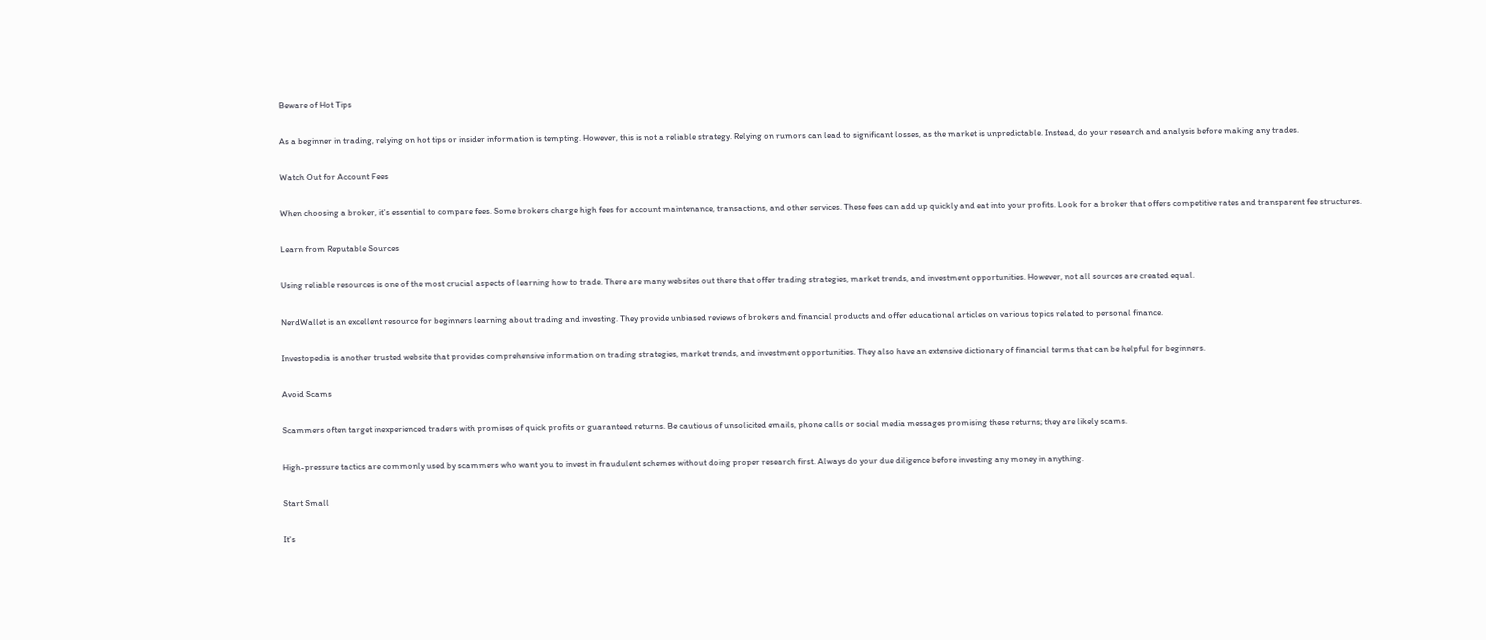Beware of Hot Tips

As a beginner in trading, relying on hot tips or insider information is tempting. However, this is not a reliable strategy. Relying on rumors can lead to significant losses, as the market is unpredictable. Instead, do your research and analysis before making any trades.

Watch Out for Account Fees

When choosing a broker, it's essential to compare fees. Some brokers charge high fees for account maintenance, transactions, and other services. These fees can add up quickly and eat into your profits. Look for a broker that offers competitive rates and transparent fee structures.

Learn from Reputable Sources

Using reliable resources is one of the most crucial aspects of learning how to trade. There are many websites out there that offer trading strategies, market trends, and investment opportunities. However, not all sources are created equal.

NerdWallet is an excellent resource for beginners learning about trading and investing. They provide unbiased reviews of brokers and financial products and offer educational articles on various topics related to personal finance.

Investopedia is another trusted website that provides comprehensive information on trading strategies, market trends, and investment opportunities. They also have an extensive dictionary of financial terms that can be helpful for beginners.

Avoid Scams

Scammers often target inexperienced traders with promises of quick profits or guaranteed returns. Be cautious of unsolicited emails, phone calls or social media messages promising these returns; they are likely scams.

High-pressure tactics are commonly used by scammers who want you to invest in fraudulent schemes without doing proper research first. Always do your due diligence before investing any money in anything.

Start Small

It's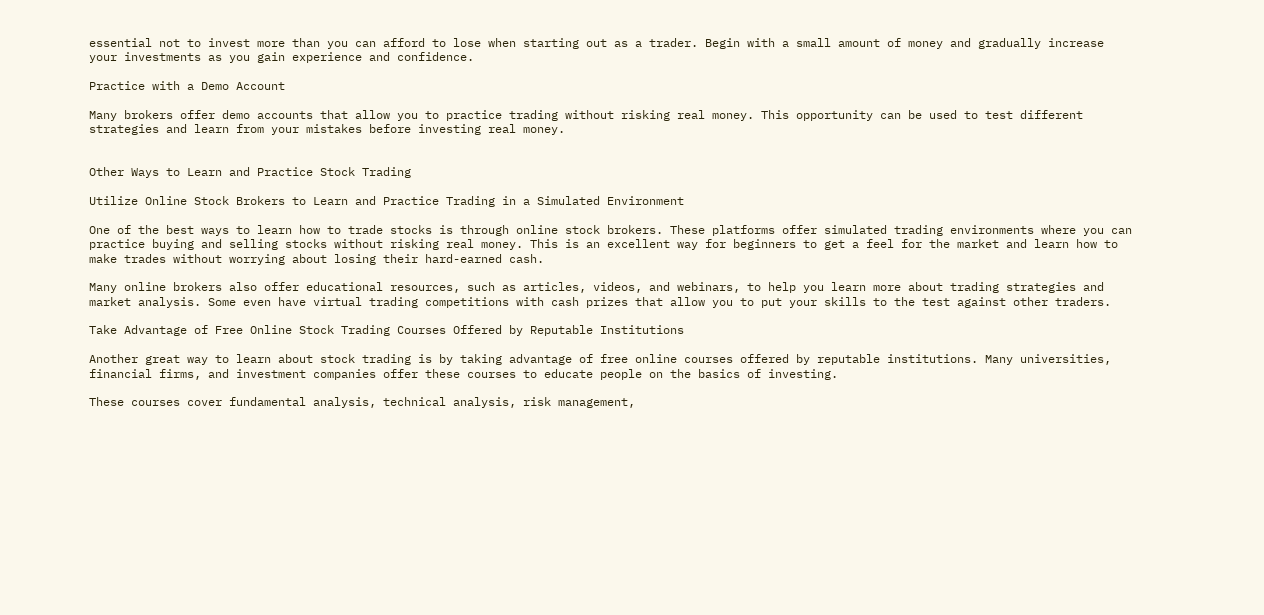essential not to invest more than you can afford to lose when starting out as a trader. Begin with a small amount of money and gradually increase your investments as you gain experience and confidence.

Practice with a Demo Account

Many brokers offer demo accounts that allow you to practice trading without risking real money. This opportunity can be used to test different strategies and learn from your mistakes before investing real money.


Other Ways to Learn and Practice Stock Trading

Utilize Online Stock Brokers to Learn and Practice Trading in a Simulated Environment

One of the best ways to learn how to trade stocks is through online stock brokers. These platforms offer simulated trading environments where you can practice buying and selling stocks without risking real money. This is an excellent way for beginners to get a feel for the market and learn how to make trades without worrying about losing their hard-earned cash.

Many online brokers also offer educational resources, such as articles, videos, and webinars, to help you learn more about trading strategies and market analysis. Some even have virtual trading competitions with cash prizes that allow you to put your skills to the test against other traders.

Take Advantage of Free Online Stock Trading Courses Offered by Reputable Institutions

Another great way to learn about stock trading is by taking advantage of free online courses offered by reputable institutions. Many universities, financial firms, and investment companies offer these courses to educate people on the basics of investing.

These courses cover fundamental analysis, technical analysis, risk management,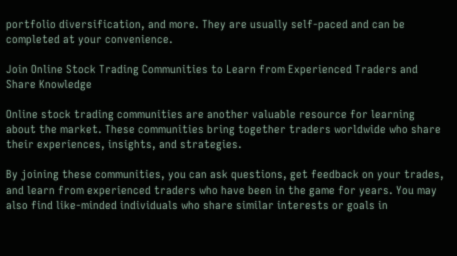portfolio diversification, and more. They are usually self-paced and can be completed at your convenience.

Join Online Stock Trading Communities to Learn from Experienced Traders and Share Knowledge

Online stock trading communities are another valuable resource for learning about the market. These communities bring together traders worldwide who share their experiences, insights, and strategies.

By joining these communities, you can ask questions, get feedback on your trades, and learn from experienced traders who have been in the game for years. You may also find like-minded individuals who share similar interests or goals in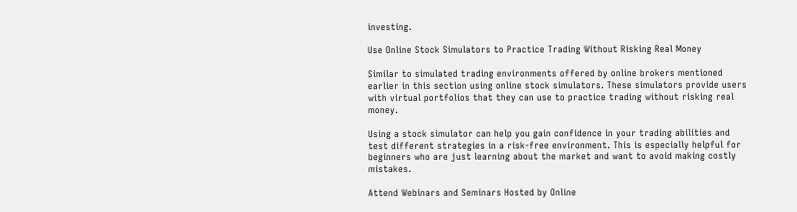investing.

Use Online Stock Simulators to Practice Trading Without Risking Real Money

Similar to simulated trading environments offered by online brokers mentioned earlier in this section using online stock simulators. These simulators provide users with virtual portfolios that they can use to practice trading without risking real money.

Using a stock simulator can help you gain confidence in your trading abilities and test different strategies in a risk-free environment. This is especially helpful for beginners who are just learning about the market and want to avoid making costly mistakes.

Attend Webinars and Seminars Hosted by Online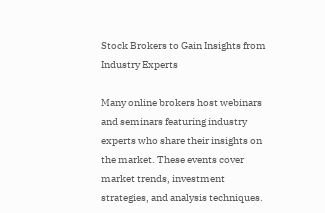Stock Brokers to Gain Insights from Industry Experts

Many online brokers host webinars and seminars featuring industry experts who share their insights on the market. These events cover market trends, investment strategies, and analysis techniques.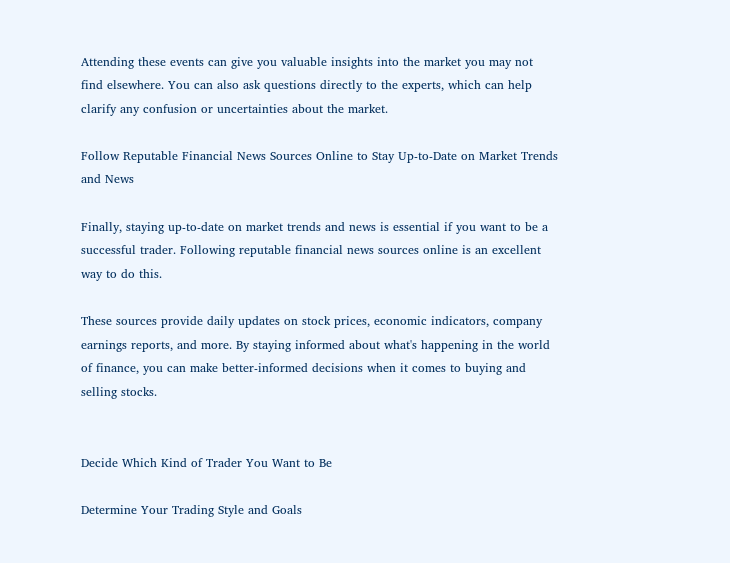Attending these events can give you valuable insights into the market you may not find elsewhere. You can also ask questions directly to the experts, which can help clarify any confusion or uncertainties about the market.

Follow Reputable Financial News Sources Online to Stay Up-to-Date on Market Trends and News

Finally, staying up-to-date on market trends and news is essential if you want to be a successful trader. Following reputable financial news sources online is an excellent way to do this.

These sources provide daily updates on stock prices, economic indicators, company earnings reports, and more. By staying informed about what's happening in the world of finance, you can make better-informed decisions when it comes to buying and selling stocks.


Decide Which Kind of Trader You Want to Be

Determine Your Trading Style and Goals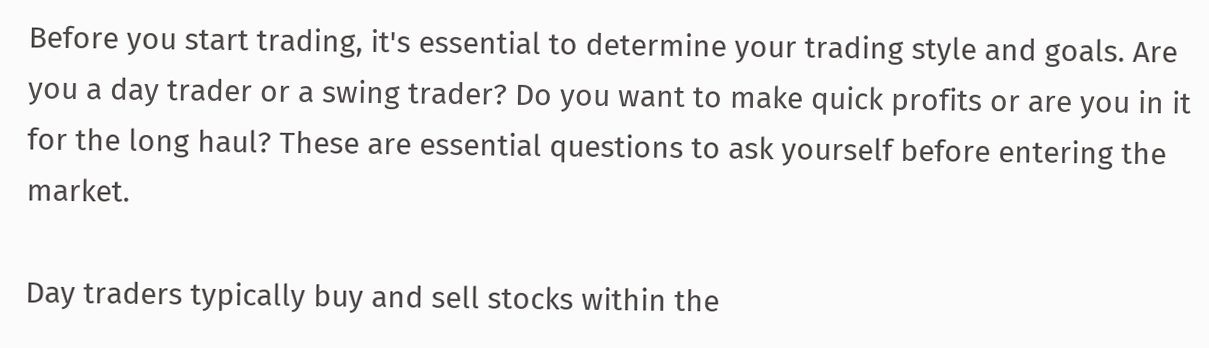Before you start trading, it's essential to determine your trading style and goals. Are you a day trader or a swing trader? Do you want to make quick profits or are you in it for the long haul? These are essential questions to ask yourself before entering the market.

Day traders typically buy and sell stocks within the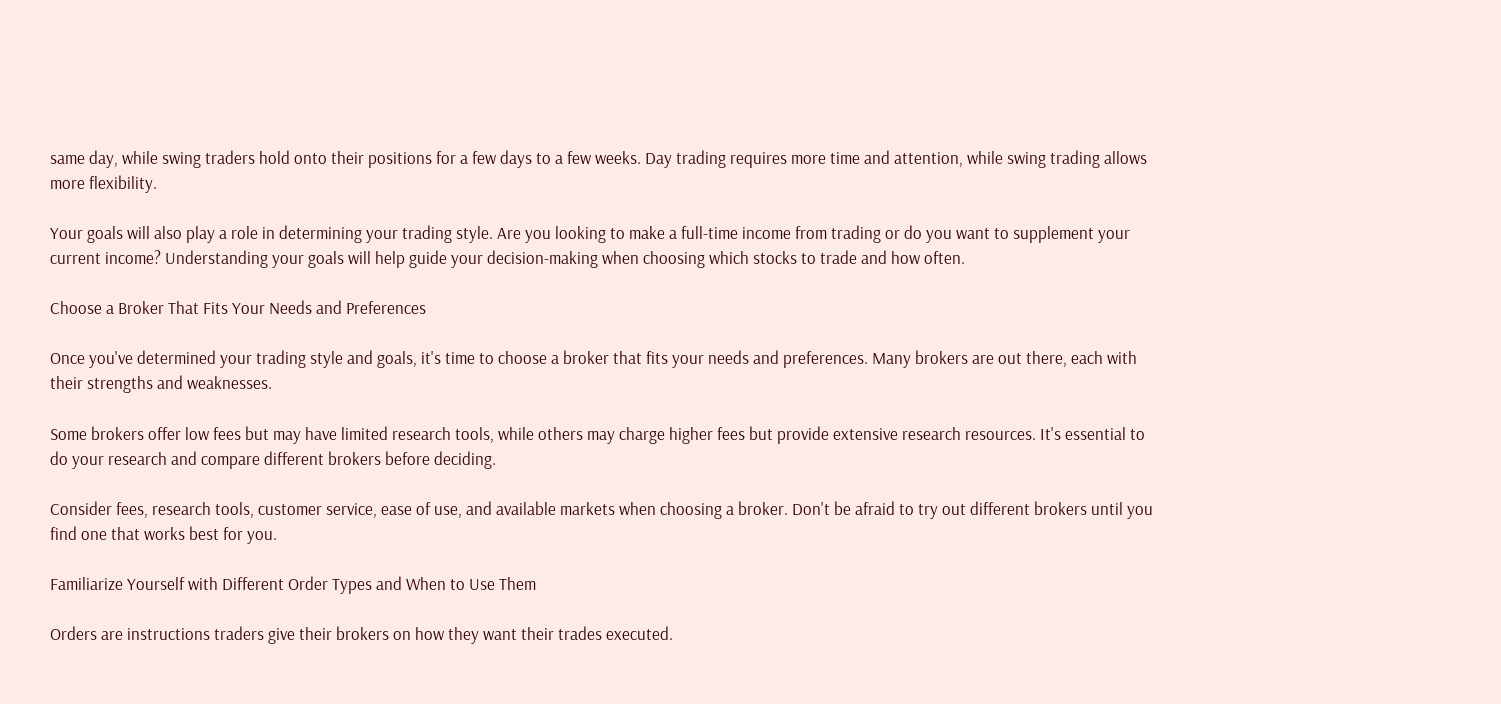same day, while swing traders hold onto their positions for a few days to a few weeks. Day trading requires more time and attention, while swing trading allows more flexibility.

Your goals will also play a role in determining your trading style. Are you looking to make a full-time income from trading or do you want to supplement your current income? Understanding your goals will help guide your decision-making when choosing which stocks to trade and how often.

Choose a Broker That Fits Your Needs and Preferences

Once you've determined your trading style and goals, it's time to choose a broker that fits your needs and preferences. Many brokers are out there, each with their strengths and weaknesses.

Some brokers offer low fees but may have limited research tools, while others may charge higher fees but provide extensive research resources. It's essential to do your research and compare different brokers before deciding.

Consider fees, research tools, customer service, ease of use, and available markets when choosing a broker. Don't be afraid to try out different brokers until you find one that works best for you.

Familiarize Yourself with Different Order Types and When to Use Them

Orders are instructions traders give their brokers on how they want their trades executed.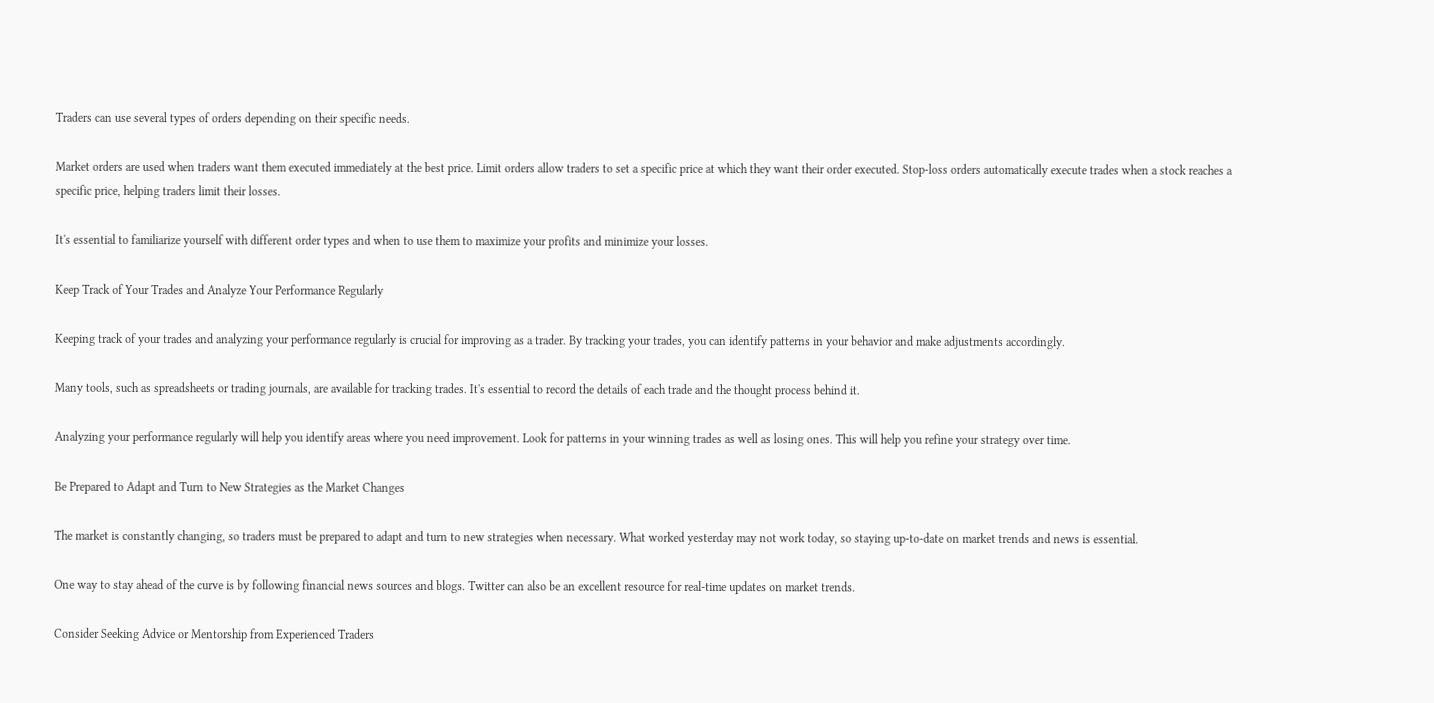Traders can use several types of orders depending on their specific needs.

Market orders are used when traders want them executed immediately at the best price. Limit orders allow traders to set a specific price at which they want their order executed. Stop-loss orders automatically execute trades when a stock reaches a specific price, helping traders limit their losses.

It's essential to familiarize yourself with different order types and when to use them to maximize your profits and minimize your losses.

Keep Track of Your Trades and Analyze Your Performance Regularly

Keeping track of your trades and analyzing your performance regularly is crucial for improving as a trader. By tracking your trades, you can identify patterns in your behavior and make adjustments accordingly.

Many tools, such as spreadsheets or trading journals, are available for tracking trades. It's essential to record the details of each trade and the thought process behind it.

Analyzing your performance regularly will help you identify areas where you need improvement. Look for patterns in your winning trades as well as losing ones. This will help you refine your strategy over time.

Be Prepared to Adapt and Turn to New Strategies as the Market Changes

The market is constantly changing, so traders must be prepared to adapt and turn to new strategies when necessary. What worked yesterday may not work today, so staying up-to-date on market trends and news is essential.

One way to stay ahead of the curve is by following financial news sources and blogs. Twitter can also be an excellent resource for real-time updates on market trends.

Consider Seeking Advice or Mentorship from Experienced Traders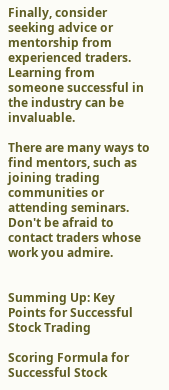Finally, consider seeking advice or mentorship from experienced traders. Learning from someone successful in the industry can be invaluable.

There are many ways to find mentors, such as joining trading communities or attending seminars. Don't be afraid to contact traders whose work you admire.


Summing Up: Key Points for Successful Stock Trading

Scoring Formula for Successful Stock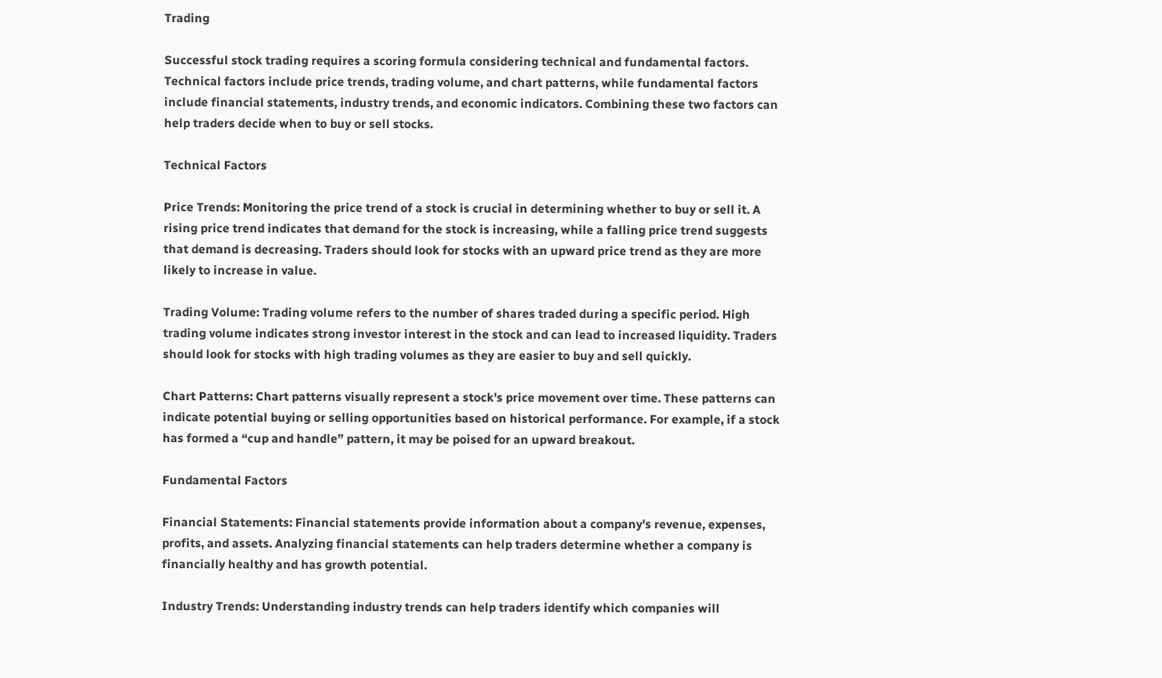Trading

Successful stock trading requires a scoring formula considering technical and fundamental factors. Technical factors include price trends, trading volume, and chart patterns, while fundamental factors include financial statements, industry trends, and economic indicators. Combining these two factors can help traders decide when to buy or sell stocks.

Technical Factors

Price Trends: Monitoring the price trend of a stock is crucial in determining whether to buy or sell it. A rising price trend indicates that demand for the stock is increasing, while a falling price trend suggests that demand is decreasing. Traders should look for stocks with an upward price trend as they are more likely to increase in value.

Trading Volume: Trading volume refers to the number of shares traded during a specific period. High trading volume indicates strong investor interest in the stock and can lead to increased liquidity. Traders should look for stocks with high trading volumes as they are easier to buy and sell quickly.

Chart Patterns: Chart patterns visually represent a stock's price movement over time. These patterns can indicate potential buying or selling opportunities based on historical performance. For example, if a stock has formed a “cup and handle” pattern, it may be poised for an upward breakout.

Fundamental Factors

Financial Statements: Financial statements provide information about a company's revenue, expenses, profits, and assets. Analyzing financial statements can help traders determine whether a company is financially healthy and has growth potential.

Industry Trends: Understanding industry trends can help traders identify which companies will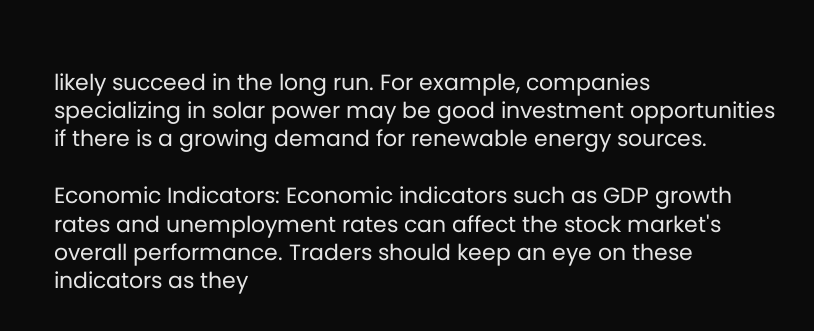likely succeed in the long run. For example, companies specializing in solar power may be good investment opportunities if there is a growing demand for renewable energy sources.

Economic Indicators: Economic indicators such as GDP growth rates and unemployment rates can affect the stock market's overall performance. Traders should keep an eye on these indicators as they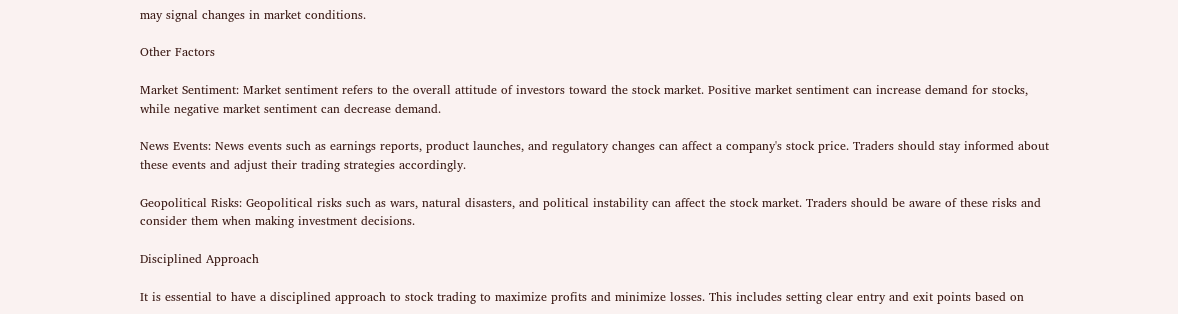may signal changes in market conditions.

Other Factors

Market Sentiment: Market sentiment refers to the overall attitude of investors toward the stock market. Positive market sentiment can increase demand for stocks, while negative market sentiment can decrease demand.

News Events: News events such as earnings reports, product launches, and regulatory changes can affect a company's stock price. Traders should stay informed about these events and adjust their trading strategies accordingly.

Geopolitical Risks: Geopolitical risks such as wars, natural disasters, and political instability can affect the stock market. Traders should be aware of these risks and consider them when making investment decisions.

Disciplined Approach

It is essential to have a disciplined approach to stock trading to maximize profits and minimize losses. This includes setting clear entry and exit points based on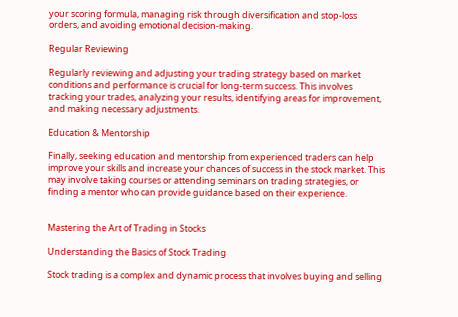your scoring formula, managing risk through diversification and stop-loss orders, and avoiding emotional decision-making.

Regular Reviewing

Regularly reviewing and adjusting your trading strategy based on market conditions and performance is crucial for long-term success. This involves tracking your trades, analyzing your results, identifying areas for improvement, and making necessary adjustments.

Education & Mentorship

Finally, seeking education and mentorship from experienced traders can help improve your skills and increase your chances of success in the stock market. This may involve taking courses or attending seminars on trading strategies, or finding a mentor who can provide guidance based on their experience.


Mastering the Art of Trading in Stocks

Understanding the Basics of Stock Trading

Stock trading is a complex and dynamic process that involves buying and selling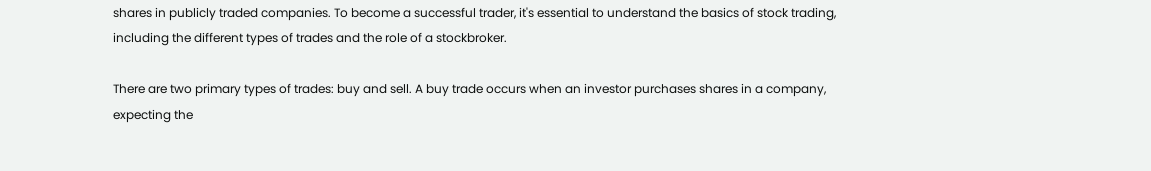shares in publicly traded companies. To become a successful trader, it's essential to understand the basics of stock trading, including the different types of trades and the role of a stockbroker.

There are two primary types of trades: buy and sell. A buy trade occurs when an investor purchases shares in a company, expecting the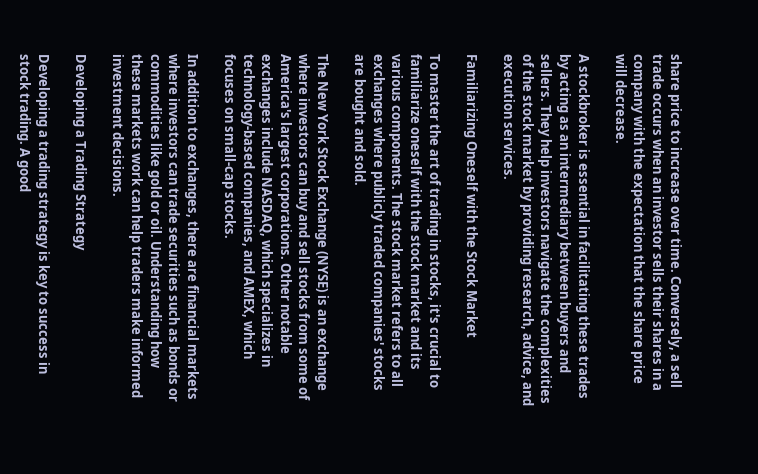share price to increase over time. Conversely, a sell trade occurs when an investor sells their shares in a company with the expectation that the share price will decrease.

A stockbroker is essential in facilitating these trades by acting as an intermediary between buyers and sellers. They help investors navigate the complexities of the stock market by providing research, advice, and execution services.

Familiarizing Oneself with the Stock Market

To master the art of trading in stocks, it's crucial to familiarize oneself with the stock market and its various components. The stock market refers to all exchanges where publicly traded companies' stocks are bought and sold.

The New York Stock Exchange (NYSE) is an exchange where investors can buy and sell stocks from some of America's largest corporations. Other notable exchanges include NASDAQ, which specializes in technology-based companies, and AMEX, which focuses on small-cap stocks.

In addition to exchanges, there are financial markets where investors can trade securities such as bonds or commodities like gold or oil. Understanding how these markets work can help traders make informed investment decisions.

Developing a Trading Strategy

Developing a trading strategy is key to success in stock trading. A good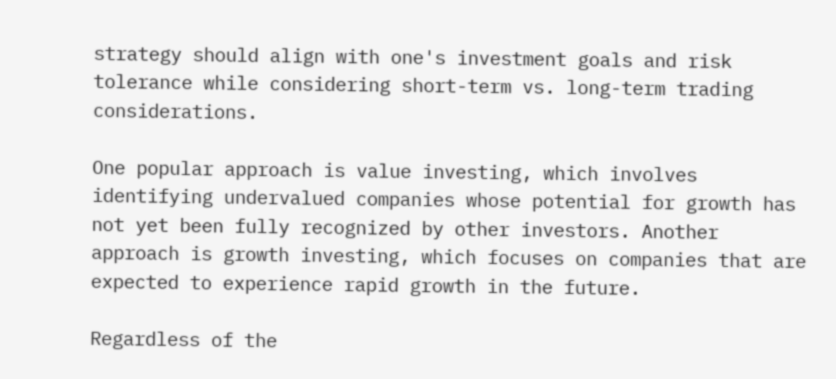strategy should align with one's investment goals and risk tolerance while considering short-term vs. long-term trading considerations.

One popular approach is value investing, which involves identifying undervalued companies whose potential for growth has not yet been fully recognized by other investors. Another approach is growth investing, which focuses on companies that are expected to experience rapid growth in the future.

Regardless of the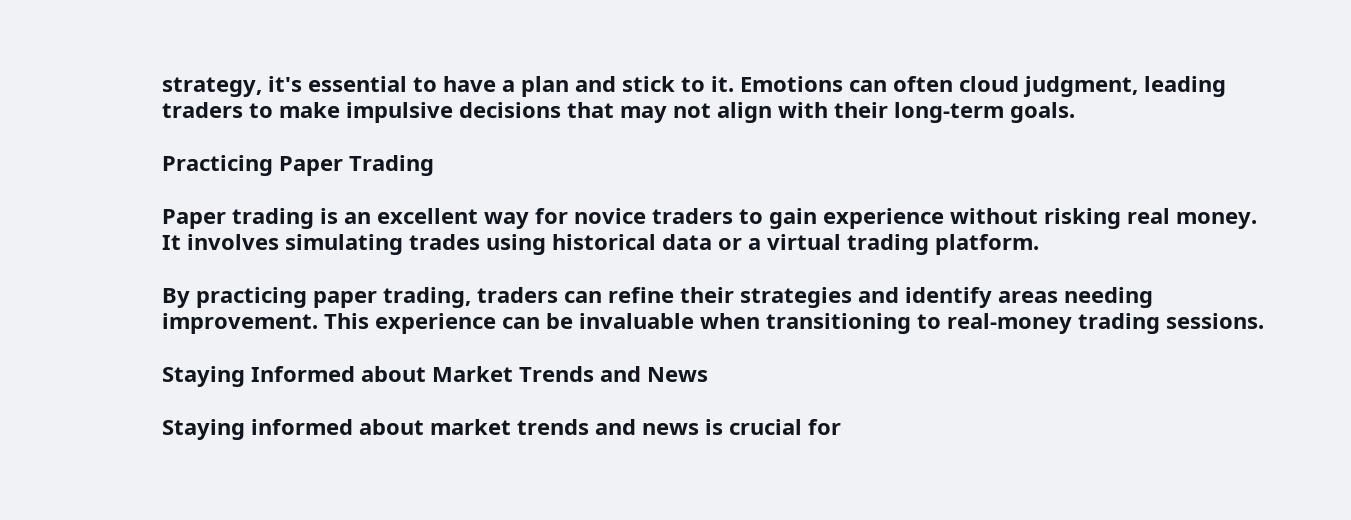strategy, it's essential to have a plan and stick to it. Emotions can often cloud judgment, leading traders to make impulsive decisions that may not align with their long-term goals.

Practicing Paper Trading

Paper trading is an excellent way for novice traders to gain experience without risking real money. It involves simulating trades using historical data or a virtual trading platform.

By practicing paper trading, traders can refine their strategies and identify areas needing improvement. This experience can be invaluable when transitioning to real-money trading sessions.

Staying Informed about Market Trends and News

Staying informed about market trends and news is crucial for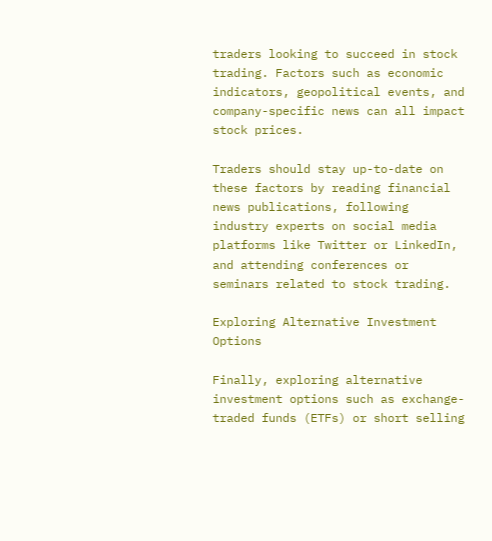traders looking to succeed in stock trading. Factors such as economic indicators, geopolitical events, and company-specific news can all impact stock prices.

Traders should stay up-to-date on these factors by reading financial news publications, following industry experts on social media platforms like Twitter or LinkedIn, and attending conferences or seminars related to stock trading.

Exploring Alternative Investment Options

Finally, exploring alternative investment options such as exchange-traded funds (ETFs) or short selling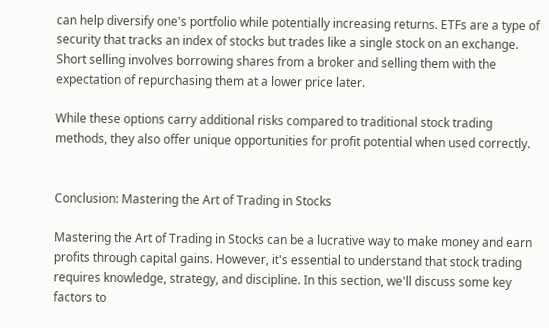can help diversify one's portfolio while potentially increasing returns. ETFs are a type of security that tracks an index of stocks but trades like a single stock on an exchange. Short selling involves borrowing shares from a broker and selling them with the expectation of repurchasing them at a lower price later.

While these options carry additional risks compared to traditional stock trading methods, they also offer unique opportunities for profit potential when used correctly.


Conclusion: Mastering the Art of Trading in Stocks

Mastering the Art of Trading in Stocks can be a lucrative way to make money and earn profits through capital gains. However, it's essential to understand that stock trading requires knowledge, strategy, and discipline. In this section, we'll discuss some key factors to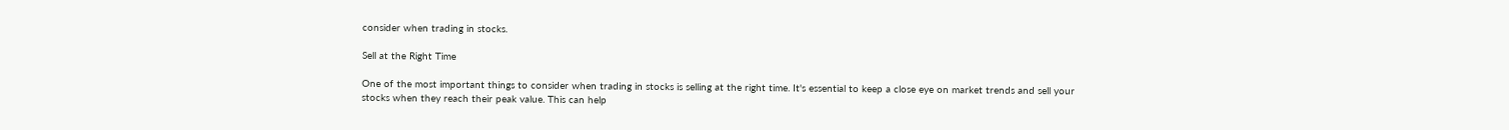consider when trading in stocks.

Sell at the Right Time

One of the most important things to consider when trading in stocks is selling at the right time. It's essential to keep a close eye on market trends and sell your stocks when they reach their peak value. This can help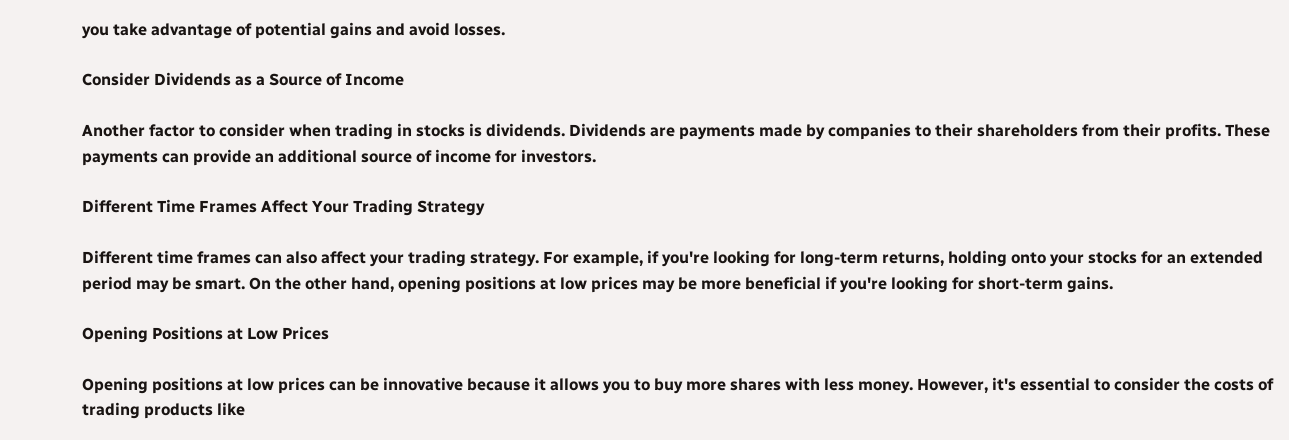you take advantage of potential gains and avoid losses.

Consider Dividends as a Source of Income

Another factor to consider when trading in stocks is dividends. Dividends are payments made by companies to their shareholders from their profits. These payments can provide an additional source of income for investors.

Different Time Frames Affect Your Trading Strategy

Different time frames can also affect your trading strategy. For example, if you're looking for long-term returns, holding onto your stocks for an extended period may be smart. On the other hand, opening positions at low prices may be more beneficial if you're looking for short-term gains.

Opening Positions at Low Prices

Opening positions at low prices can be innovative because it allows you to buy more shares with less money. However, it's essential to consider the costs of trading products like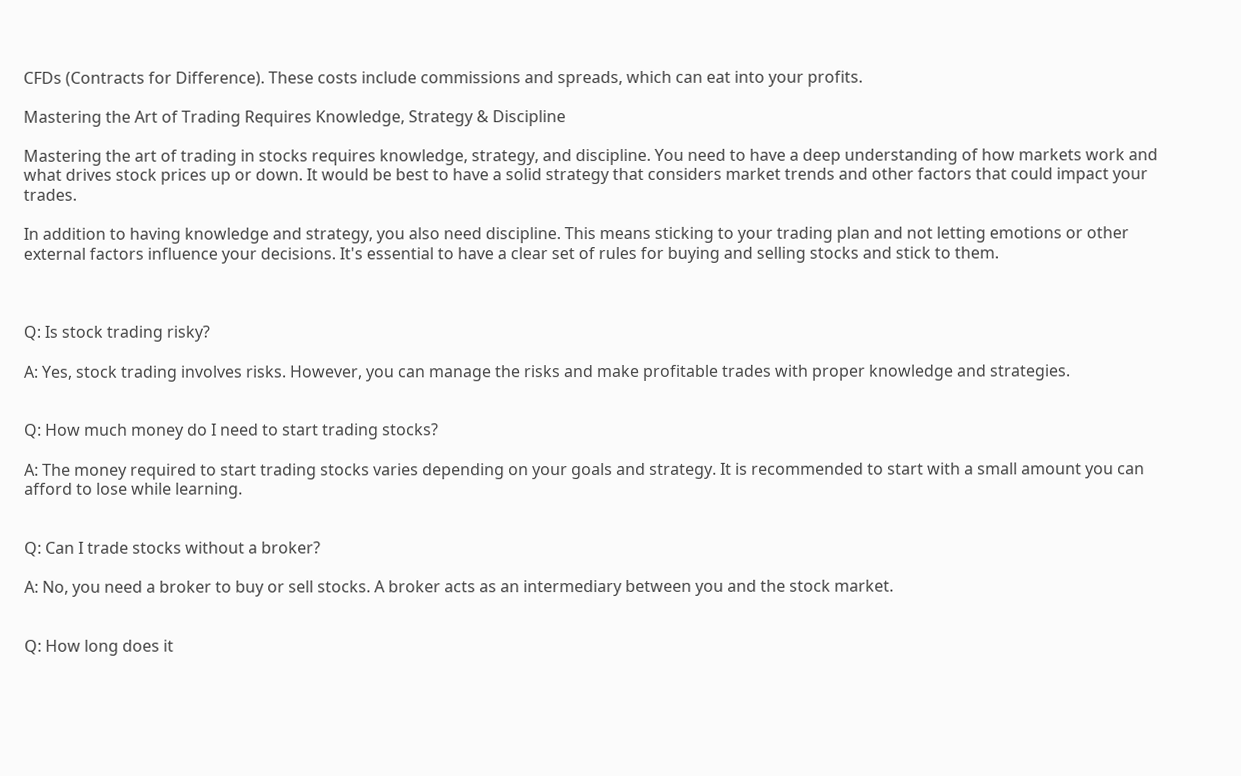CFDs (Contracts for Difference). These costs include commissions and spreads, which can eat into your profits.

Mastering the Art of Trading Requires Knowledge, Strategy & Discipline

Mastering the art of trading in stocks requires knowledge, strategy, and discipline. You need to have a deep understanding of how markets work and what drives stock prices up or down. It would be best to have a solid strategy that considers market trends and other factors that could impact your trades.

In addition to having knowledge and strategy, you also need discipline. This means sticking to your trading plan and not letting emotions or other external factors influence your decisions. It's essential to have a clear set of rules for buying and selling stocks and stick to them.



Q: Is stock trading risky?

A: Yes, stock trading involves risks. However, you can manage the risks and make profitable trades with proper knowledge and strategies.


Q: How much money do I need to start trading stocks?

A: The money required to start trading stocks varies depending on your goals and strategy. It is recommended to start with a small amount you can afford to lose while learning.


Q: Can I trade stocks without a broker?

A: No, you need a broker to buy or sell stocks. A broker acts as an intermediary between you and the stock market.


Q: How long does it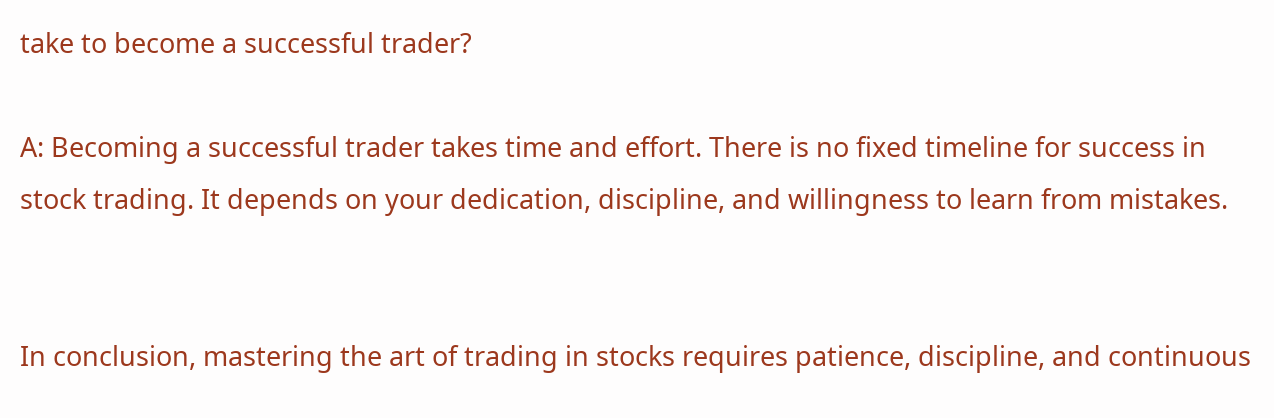take to become a successful trader?

A: Becoming a successful trader takes time and effort. There is no fixed timeline for success in stock trading. It depends on your dedication, discipline, and willingness to learn from mistakes.


In conclusion, mastering the art of trading in stocks requires patience, discipline, and continuous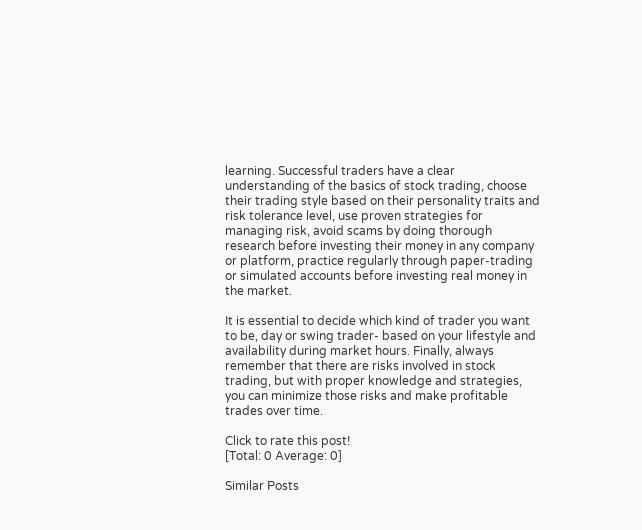learning. Successful traders have a clear understanding of the basics of stock trading, choose their trading style based on their personality traits and risk tolerance level, use proven strategies for managing risk, avoid scams by doing thorough research before investing their money in any company or platform, practice regularly through paper-trading or simulated accounts before investing real money in the market.

It is essential to decide which kind of trader you want to be, day or swing trader- based on your lifestyle and availability during market hours. Finally, always remember that there are risks involved in stock trading, but with proper knowledge and strategies, you can minimize those risks and make profitable trades over time.

Click to rate this post!
[Total: 0 Average: 0]

Similar Posts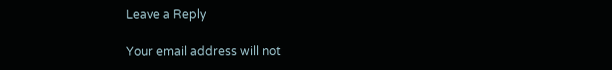Leave a Reply

Your email address will not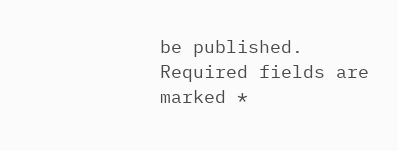be published. Required fields are marked *